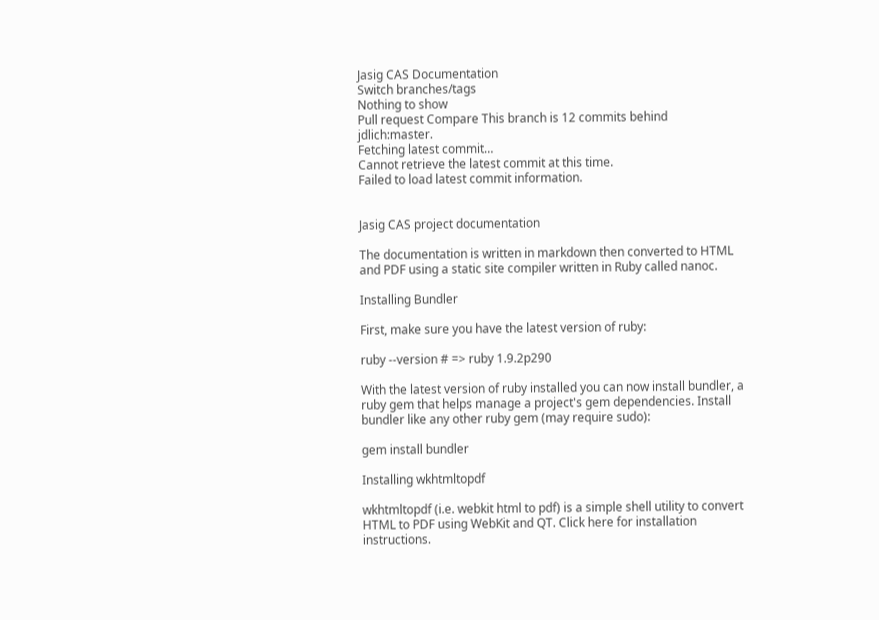Jasig CAS Documentation
Switch branches/tags
Nothing to show
Pull request Compare This branch is 12 commits behind jdlich:master.
Fetching latest commit…
Cannot retrieve the latest commit at this time.
Failed to load latest commit information.


Jasig CAS project documentation

The documentation is written in markdown then converted to HTML and PDF using a static site compiler written in Ruby called nanoc.

Installing Bundler

First, make sure you have the latest version of ruby:

ruby --version # => ruby 1.9.2p290

With the latest version of ruby installed you can now install bundler, a ruby gem that helps manage a project's gem dependencies. Install bundler like any other ruby gem (may require sudo):

gem install bundler

Installing wkhtmltopdf

wkhtmltopdf (i.e. webkit html to pdf) is a simple shell utility to convert HTML to PDF using WebKit and QT. Click here for installation instructions.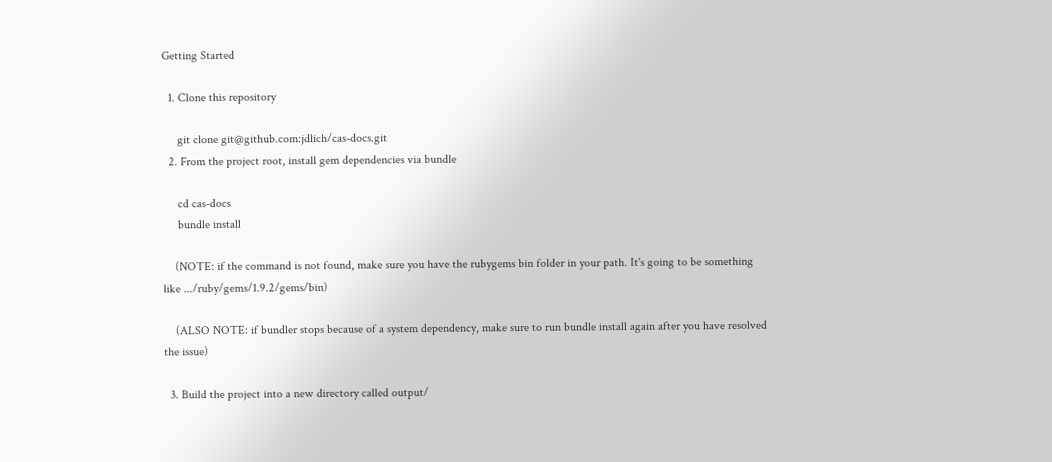Getting Started

  1. Clone this repository

     git clone git@github.com:jdlich/cas-docs.git
  2. From the project root, install gem dependencies via bundle

     cd cas-docs
     bundle install

    (NOTE: if the command is not found, make sure you have the rubygems bin folder in your path. It's going to be something like .../ruby/gems/1.9.2/gems/bin)

    (ALSO NOTE: if bundler stops because of a system dependency, make sure to run bundle install again after you have resolved the issue)

  3. Build the project into a new directory called output/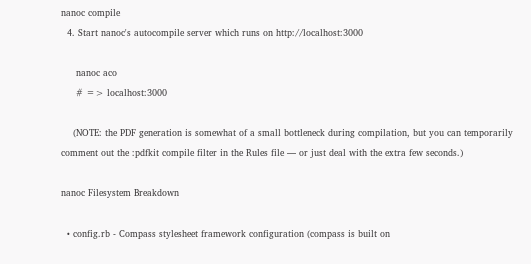nanoc compile
  4. Start nanoc's autocompile server which runs on http://localhost:3000

     nanoc aco
     # => localhost:3000

    (NOTE: the PDF generation is somewhat of a small bottleneck during compilation, but you can temporarily comment out the :pdfkit compile filter in the Rules file — or just deal with the extra few seconds.)

nanoc Filesystem Breakdown

  • config.rb - Compass stylesheet framework configuration (compass is built on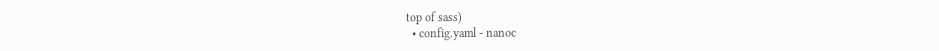top of sass)
  • config.yaml - nanoc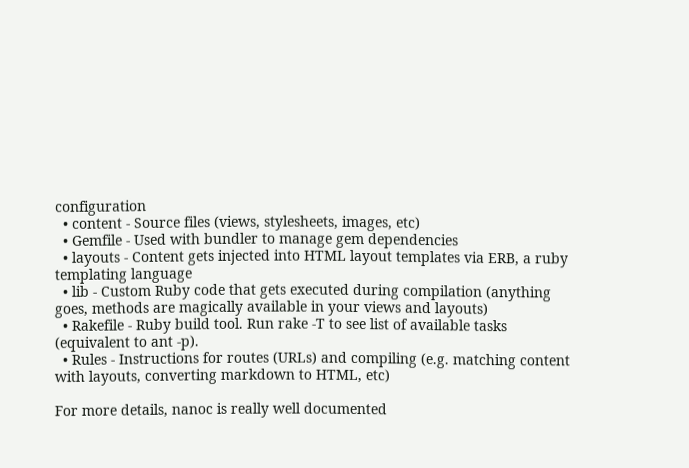configuration
  • content - Source files (views, stylesheets, images, etc)
  • Gemfile - Used with bundler to manage gem dependencies
  • layouts - Content gets injected into HTML layout templates via ERB, a ruby templating language
  • lib - Custom Ruby code that gets executed during compilation (anything goes, methods are magically available in your views and layouts)
  • Rakefile - Ruby build tool. Run rake -T to see list of available tasks (equivalent to ant -p).
  • Rules - Instructions for routes (URLs) and compiling (e.g. matching content with layouts, converting markdown to HTML, etc)

For more details, nanoc is really well documented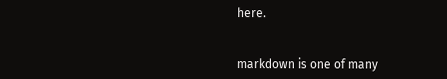here.


markdown is one of many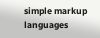simple markup languages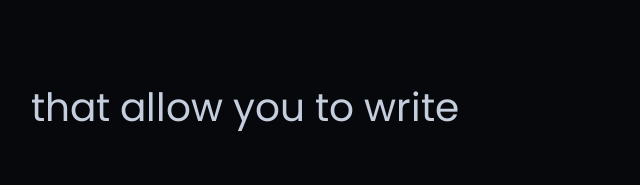that allow you to write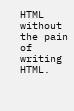HTML without the pain of writing HTML.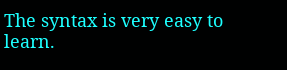The syntax is very easy to learn.